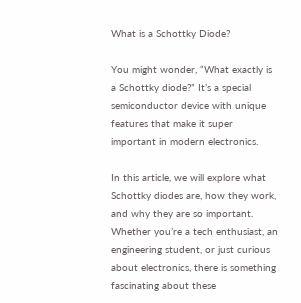What is a Schottky Diode?

You might wonder, “What exactly is a Schottky diode?” It’s a special semiconductor device with unique features that make it super important in modern electronics.

In this article, we will explore what Schottky diodes are, how they work, and why they are so important. Whether you’re a tech enthusiast, an engineering student, or just curious about electronics, there is something fascinating about these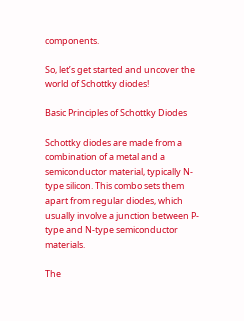components.

So, let’s get started and uncover the world of Schottky diodes!

Basic Principles of Schottky Diodes

Schottky diodes are made from a combination of a metal and a semiconductor material, typically N-type silicon. This combo sets them apart from regular diodes, which usually involve a junction between P-type and N-type semiconductor materials.

The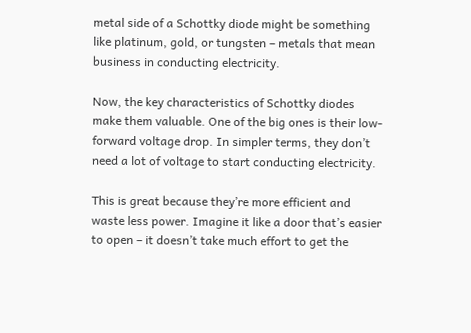metal side of a Schottky diode might be something like platinum, gold, or tungsten – metals that mean business in conducting electricity.

Now, the key characteristics of Schottky diodes make them valuable. One of the big ones is their low-forward voltage drop. In simpler terms, they don’t need a lot of voltage to start conducting electricity.

This is great because they’re more efficient and waste less power. Imagine it like a door that’s easier to open – it doesn’t take much effort to get the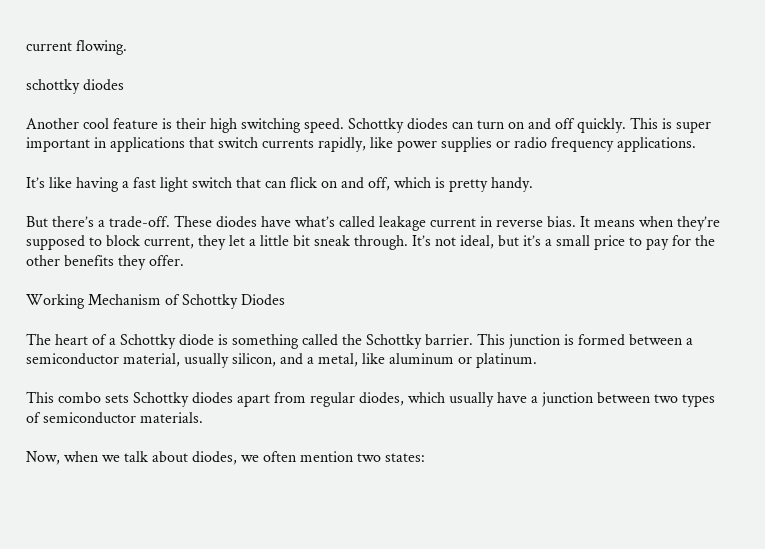current flowing.

schottky diodes

Another cool feature is their high switching speed. Schottky diodes can turn on and off quickly. This is super important in applications that switch currents rapidly, like power supplies or radio frequency applications.

It’s like having a fast light switch that can flick on and off, which is pretty handy.

But there’s a trade-off. These diodes have what’s called leakage current in reverse bias. It means when they’re supposed to block current, they let a little bit sneak through. It’s not ideal, but it’s a small price to pay for the other benefits they offer.

Working Mechanism of Schottky Diodes

The heart of a Schottky diode is something called the Schottky barrier. This junction is formed between a semiconductor material, usually silicon, and a metal, like aluminum or platinum.

This combo sets Schottky diodes apart from regular diodes, which usually have a junction between two types of semiconductor materials.

Now, when we talk about diodes, we often mention two states: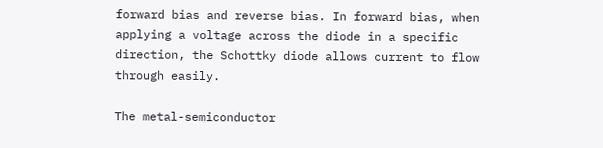forward bias and reverse bias. In forward bias, when applying a voltage across the diode in a specific direction, the Schottky diode allows current to flow through easily.

The metal-semiconductor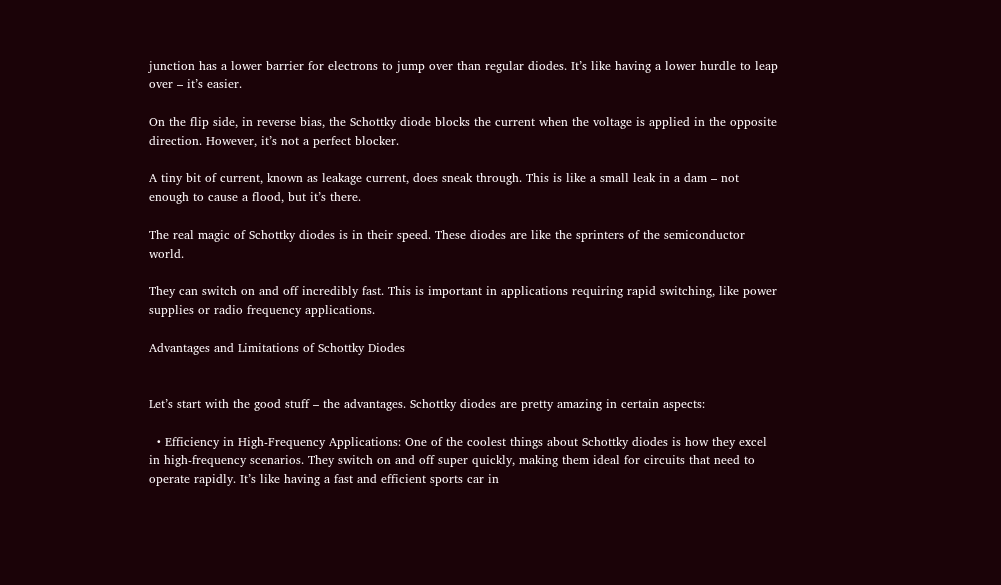junction has a lower barrier for electrons to jump over than regular diodes. It’s like having a lower hurdle to leap over – it’s easier.

On the flip side, in reverse bias, the Schottky diode blocks the current when the voltage is applied in the opposite direction. However, it’s not a perfect blocker.

A tiny bit of current, known as leakage current, does sneak through. This is like a small leak in a dam – not enough to cause a flood, but it’s there.

The real magic of Schottky diodes is in their speed. These diodes are like the sprinters of the semiconductor world.

They can switch on and off incredibly fast. This is important in applications requiring rapid switching, like power supplies or radio frequency applications.

Advantages and Limitations of Schottky Diodes


Let’s start with the good stuff – the advantages. Schottky diodes are pretty amazing in certain aspects:

  • Efficiency in High-Frequency Applications: One of the coolest things about Schottky diodes is how they excel in high-frequency scenarios. They switch on and off super quickly, making them ideal for circuits that need to operate rapidly. It’s like having a fast and efficient sports car in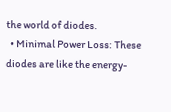the world of diodes.
  • Minimal Power Loss: These diodes are like the energy-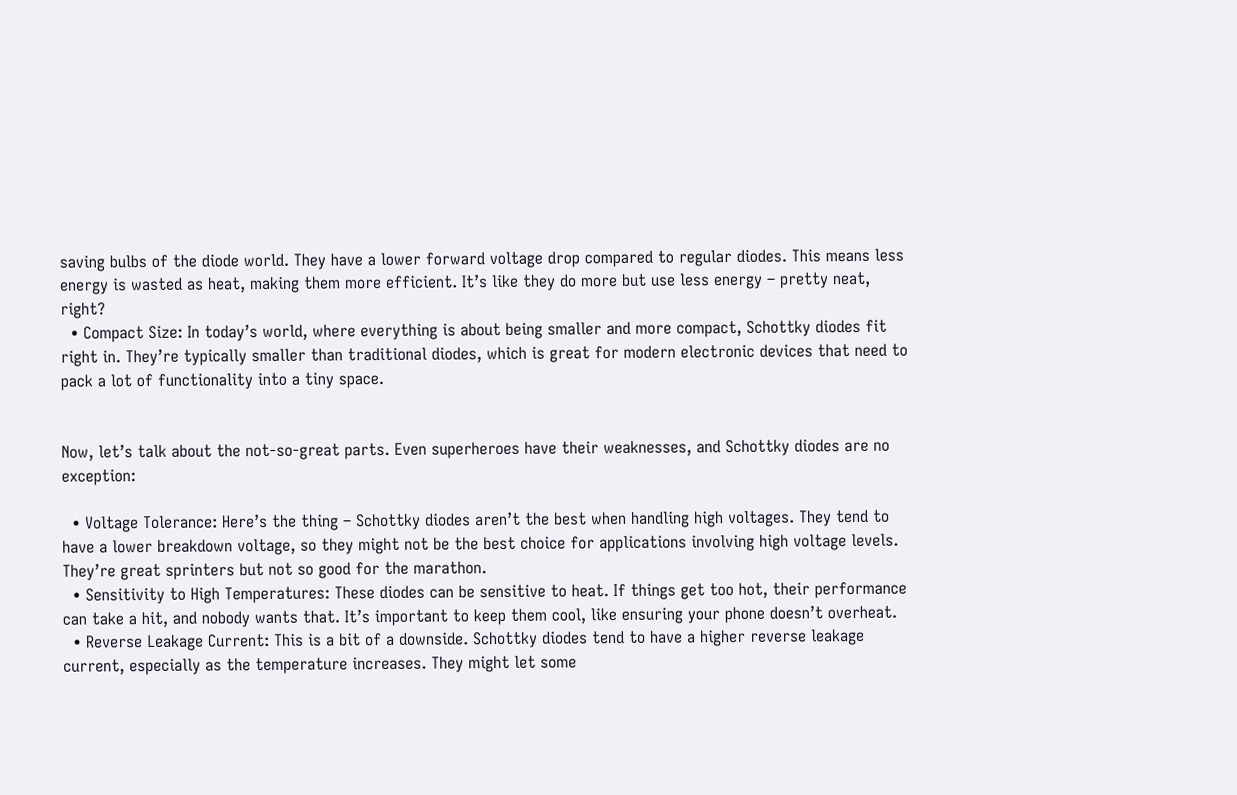saving bulbs of the diode world. They have a lower forward voltage drop compared to regular diodes. This means less energy is wasted as heat, making them more efficient. It’s like they do more but use less energy – pretty neat, right?
  • Compact Size: In today’s world, where everything is about being smaller and more compact, Schottky diodes fit right in. They’re typically smaller than traditional diodes, which is great for modern electronic devices that need to pack a lot of functionality into a tiny space.


Now, let’s talk about the not-so-great parts. Even superheroes have their weaknesses, and Schottky diodes are no exception:

  • Voltage Tolerance: Here’s the thing – Schottky diodes aren’t the best when handling high voltages. They tend to have a lower breakdown voltage, so they might not be the best choice for applications involving high voltage levels. They’re great sprinters but not so good for the marathon.
  • Sensitivity to High Temperatures: These diodes can be sensitive to heat. If things get too hot, their performance can take a hit, and nobody wants that. It’s important to keep them cool, like ensuring your phone doesn’t overheat.
  • Reverse Leakage Current: This is a bit of a downside. Schottky diodes tend to have a higher reverse leakage current, especially as the temperature increases. They might let some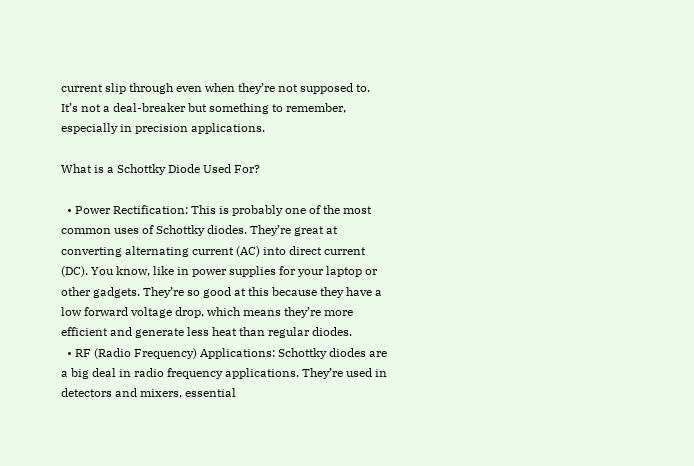current slip through even when they’re not supposed to. It’s not a deal-breaker but something to remember, especially in precision applications.

What is a Schottky Diode Used For?

  • Power Rectification: This is probably one of the most common uses of Schottky diodes. They’re great at converting alternating current (AC) into direct current (DC). You know, like in power supplies for your laptop or other gadgets. They’re so good at this because they have a low forward voltage drop, which means they’re more efficient and generate less heat than regular diodes.
  • RF (Radio Frequency) Applications: Schottky diodes are a big deal in radio frequency applications. They’re used in detectors and mixers, essential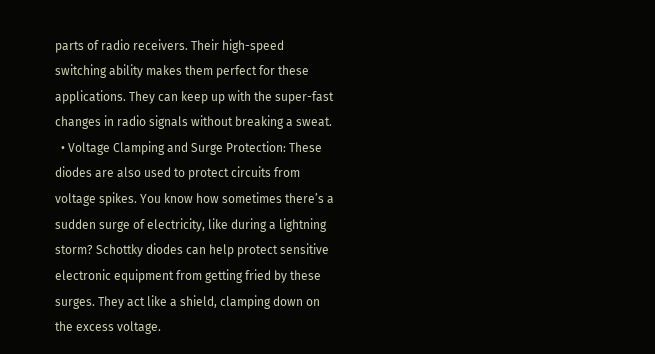parts of radio receivers. Their high-speed switching ability makes them perfect for these applications. They can keep up with the super-fast changes in radio signals without breaking a sweat.
  • Voltage Clamping and Surge Protection: These diodes are also used to protect circuits from voltage spikes. You know how sometimes there’s a sudden surge of electricity, like during a lightning storm? Schottky diodes can help protect sensitive electronic equipment from getting fried by these surges. They act like a shield, clamping down on the excess voltage.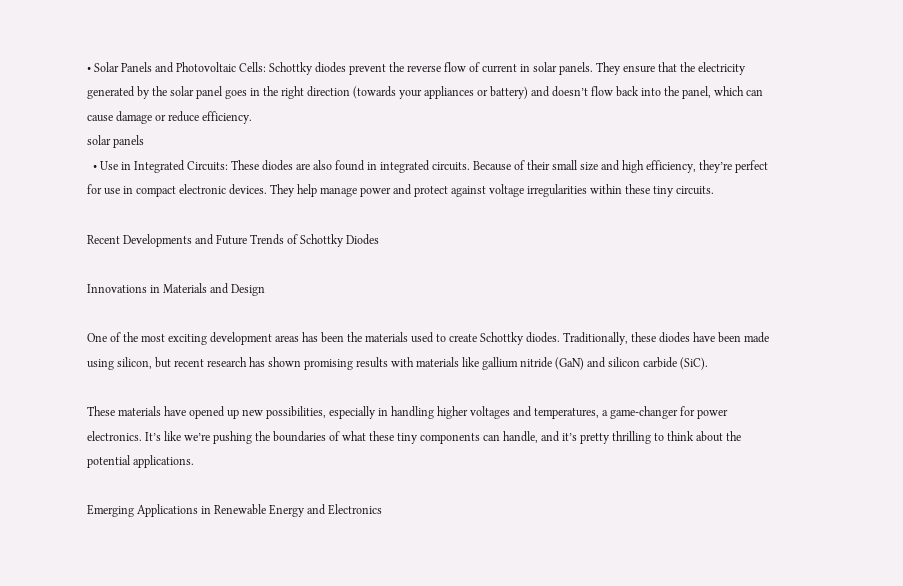• Solar Panels and Photovoltaic Cells: Schottky diodes prevent the reverse flow of current in solar panels. They ensure that the electricity generated by the solar panel goes in the right direction (towards your appliances or battery) and doesn’t flow back into the panel, which can cause damage or reduce efficiency.
solar panels
  • Use in Integrated Circuits: These diodes are also found in integrated circuits. Because of their small size and high efficiency, they’re perfect for use in compact electronic devices. They help manage power and protect against voltage irregularities within these tiny circuits.

Recent Developments and Future Trends of Schottky Diodes

Innovations in Materials and Design

One of the most exciting development areas has been the materials used to create Schottky diodes. Traditionally, these diodes have been made using silicon, but recent research has shown promising results with materials like gallium nitride (GaN) and silicon carbide (SiC).

These materials have opened up new possibilities, especially in handling higher voltages and temperatures, a game-changer for power electronics. It’s like we’re pushing the boundaries of what these tiny components can handle, and it’s pretty thrilling to think about the potential applications.

Emerging Applications in Renewable Energy and Electronics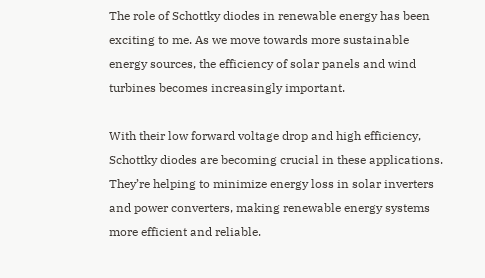The role of Schottky diodes in renewable energy has been exciting to me. As we move towards more sustainable energy sources, the efficiency of solar panels and wind turbines becomes increasingly important.

With their low forward voltage drop and high efficiency, Schottky diodes are becoming crucial in these applications. They’re helping to minimize energy loss in solar inverters and power converters, making renewable energy systems more efficient and reliable.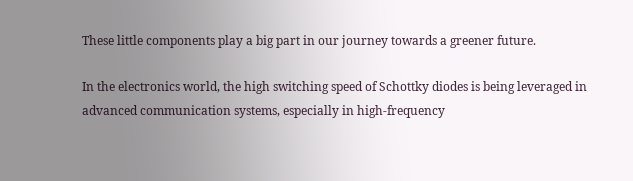These little components play a big part in our journey towards a greener future.

In the electronics world, the high switching speed of Schottky diodes is being leveraged in advanced communication systems, especially in high-frequency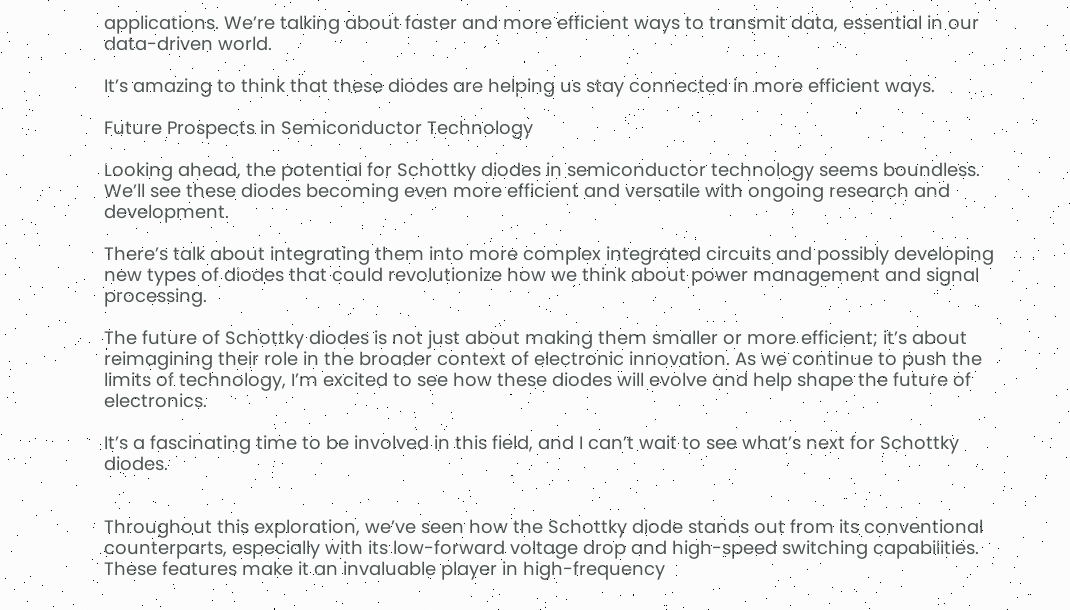applications. We’re talking about faster and more efficient ways to transmit data, essential in our data-driven world.

It’s amazing to think that these diodes are helping us stay connected in more efficient ways.

Future Prospects in Semiconductor Technology

Looking ahead, the potential for Schottky diodes in semiconductor technology seems boundless. We’ll see these diodes becoming even more efficient and versatile with ongoing research and development.

There’s talk about integrating them into more complex integrated circuits and possibly developing new types of diodes that could revolutionize how we think about power management and signal processing.

The future of Schottky diodes is not just about making them smaller or more efficient; it’s about reimagining their role in the broader context of electronic innovation. As we continue to push the limits of technology, I’m excited to see how these diodes will evolve and help shape the future of electronics.

It’s a fascinating time to be involved in this field, and I can’t wait to see what’s next for Schottky diodes.


Throughout this exploration, we’ve seen how the Schottky diode stands out from its conventional counterparts, especially with its low-forward voltage drop and high-speed switching capabilities. These features make it an invaluable player in high-frequency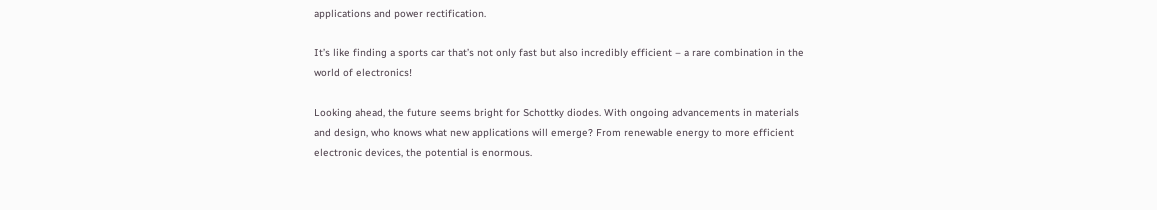applications and power rectification.

It’s like finding a sports car that’s not only fast but also incredibly efficient – a rare combination in the world of electronics!

Looking ahead, the future seems bright for Schottky diodes. With ongoing advancements in materials and design, who knows what new applications will emerge? From renewable energy to more efficient electronic devices, the potential is enormous.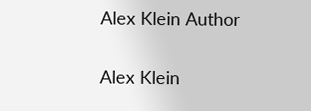Alex Klein Author


Alex Klein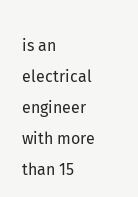is an electrical engineer with more than 15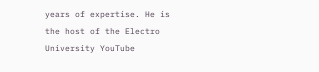years of expertise. He is the host of the Electro University YouTube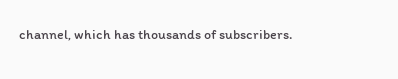channel, which has thousands of subscribers.